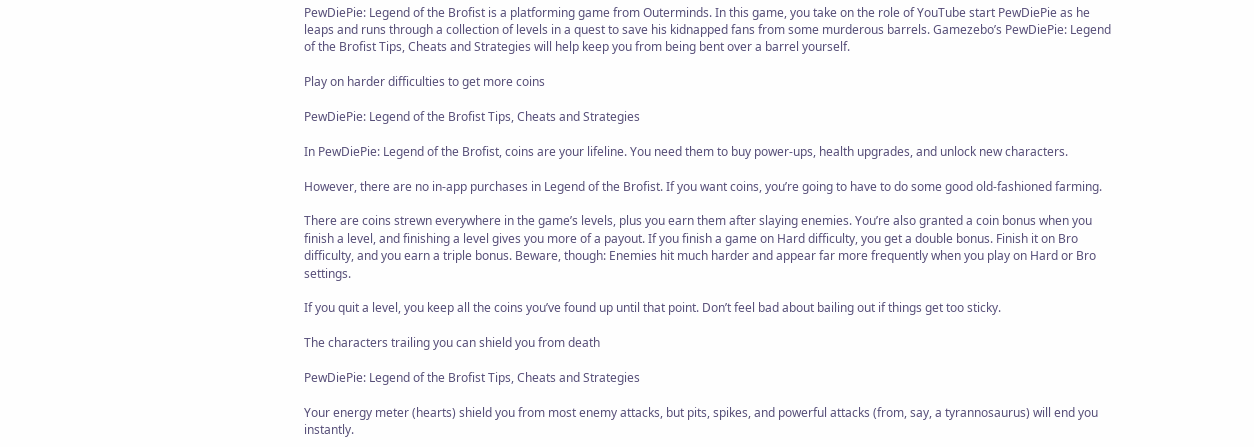PewDiePie: Legend of the Brofist is a platforming game from Outerminds. In this game, you take on the role of YouTube start PewDiePie as he leaps and runs through a collection of levels in a quest to save his kidnapped fans from some murderous barrels. Gamezebo’s PewDiePie: Legend of the Brofist Tips, Cheats and Strategies will help keep you from being bent over a barrel yourself.

Play on harder difficulties to get more coins

PewDiePie: Legend of the Brofist Tips, Cheats and Strategies

In PewDiePie: Legend of the Brofist, coins are your lifeline. You need them to buy power-ups, health upgrades, and unlock new characters.

However, there are no in-app purchases in Legend of the Brofist. If you want coins, you’re going to have to do some good old-fashioned farming.

There are coins strewn everywhere in the game’s levels, plus you earn them after slaying enemies. You’re also granted a coin bonus when you finish a level, and finishing a level gives you more of a payout. If you finish a game on Hard difficulty, you get a double bonus. Finish it on Bro difficulty, and you earn a triple bonus. Beware, though: Enemies hit much harder and appear far more frequently when you play on Hard or Bro settings.

If you quit a level, you keep all the coins you’ve found up until that point. Don’t feel bad about bailing out if things get too sticky.

The characters trailing you can shield you from death

PewDiePie: Legend of the Brofist Tips, Cheats and Strategies

Your energy meter (hearts) shield you from most enemy attacks, but pits, spikes, and powerful attacks (from, say, a tyrannosaurus) will end you instantly.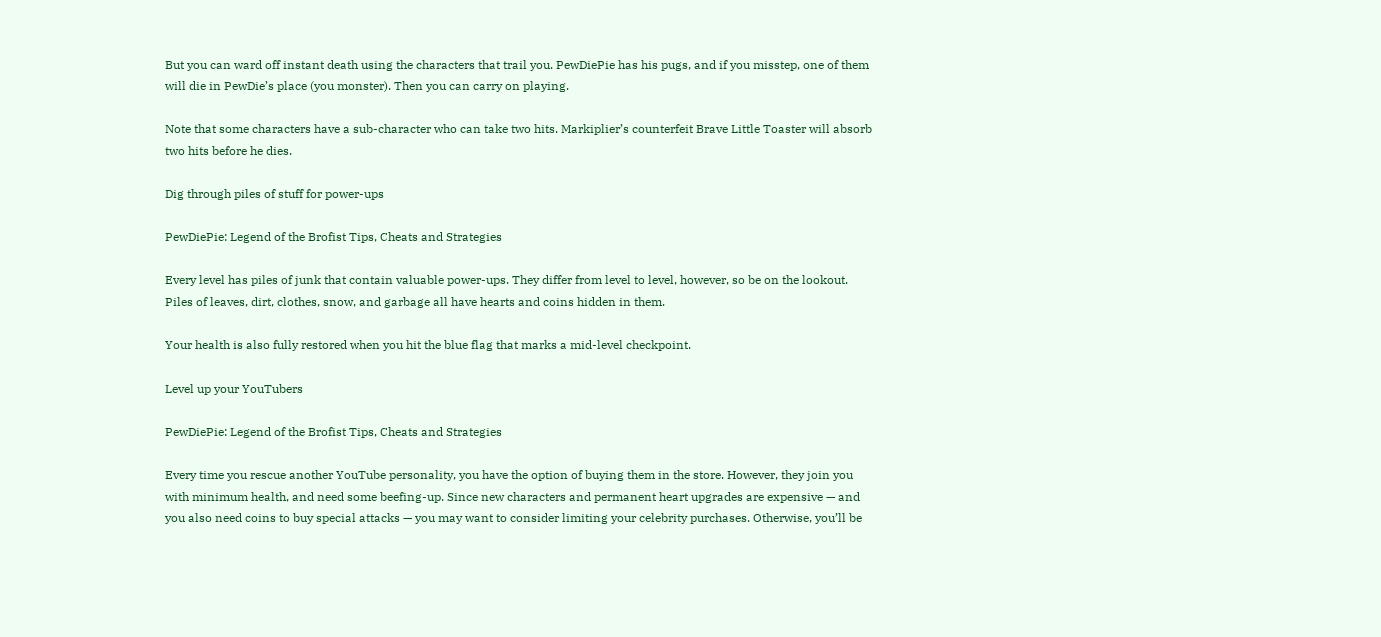But you can ward off instant death using the characters that trail you. PewDiePie has his pugs, and if you misstep, one of them will die in PewDie’s place (you monster). Then you can carry on playing.

Note that some characters have a sub-character who can take two hits. Markiplier’s counterfeit Brave Little Toaster will absorb two hits before he dies.

Dig through piles of stuff for power-ups

PewDiePie: Legend of the Brofist Tips, Cheats and Strategies

Every level has piles of junk that contain valuable power-ups. They differ from level to level, however, so be on the lookout. Piles of leaves, dirt, clothes, snow, and garbage all have hearts and coins hidden in them.

Your health is also fully restored when you hit the blue flag that marks a mid-level checkpoint.

Level up your YouTubers

PewDiePie: Legend of the Brofist Tips, Cheats and Strategies

Every time you rescue another YouTube personality, you have the option of buying them in the store. However, they join you with minimum health, and need some beefing-up. Since new characters and permanent heart upgrades are expensive — and you also need coins to buy special attacks — you may want to consider limiting your celebrity purchases. Otherwise, you’ll be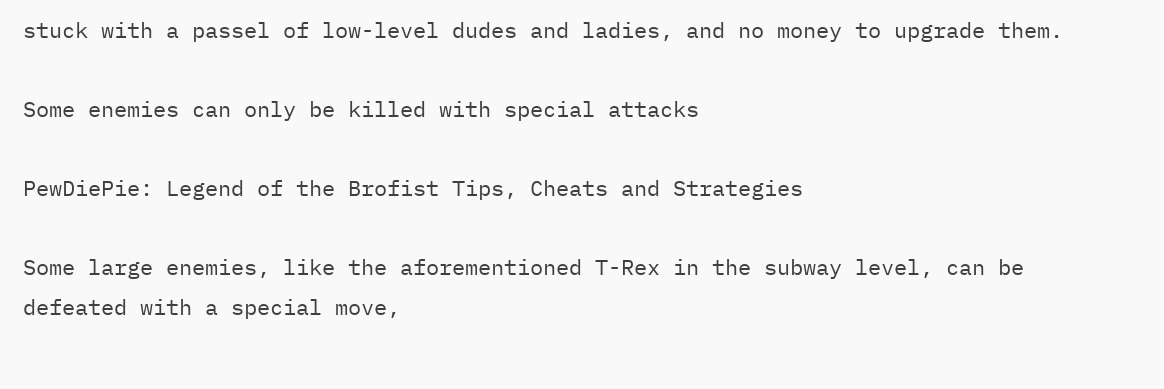stuck with a passel of low-level dudes and ladies, and no money to upgrade them.

Some enemies can only be killed with special attacks

PewDiePie: Legend of the Brofist Tips, Cheats and Strategies

Some large enemies, like the aforementioned T-Rex in the subway level, can be defeated with a special move,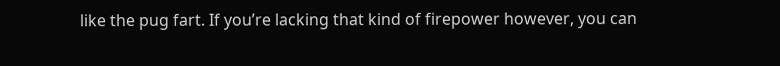like the pug fart. If you’re lacking that kind of firepower however, you can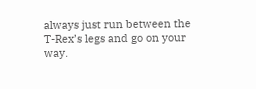always just run between the T-Rex’s legs and go on your way.